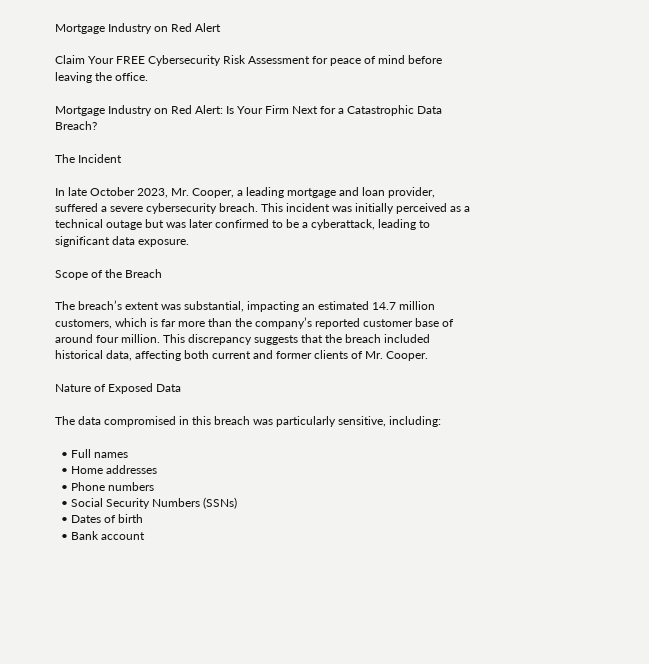Mortgage Industry on Red Alert

Claim Your FREE Cybersecurity Risk Assessment for peace of mind before leaving the office.

Mortgage Industry on Red Alert: Is Your Firm Next for a Catastrophic Data Breach?

The Incident

In late October 2023, Mr. Cooper, a leading mortgage and loan provider, suffered a severe cybersecurity breach. This incident was initially perceived as a technical outage but was later confirmed to be a cyberattack, leading to significant data exposure.

Scope of the Breach

The breach’s extent was substantial, impacting an estimated 14.7 million customers, which is far more than the company’s reported customer base of around four million. This discrepancy suggests that the breach included historical data, affecting both current and former clients of Mr. Cooper.

Nature of Exposed Data

The data compromised in this breach was particularly sensitive, including:

  • Full names
  • Home addresses
  • Phone numbers
  • Social Security Numbers (SSNs)
  • Dates of birth
  • Bank account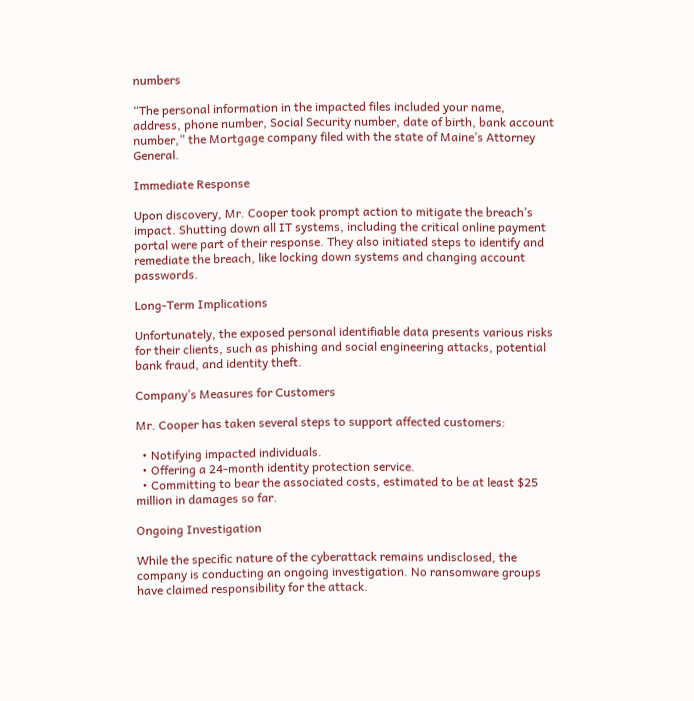numbers

“The personal information in the impacted files included your name, address, phone number, Social Security number, date of birth, bank account number,” the Mortgage company filed with the state of Maine’s Attorney General.

Immediate Response

Upon discovery, Mr. Cooper took prompt action to mitigate the breach’s impact. Shutting down all IT systems, including the critical online payment portal were part of their response. They also initiated steps to identify and remediate the breach, like locking down systems and changing account passwords.

Long-Term Implications

Unfortunately, the exposed personal identifiable data presents various risks for their clients, such as phishing and social engineering attacks, potential bank fraud, and identity theft.

Company’s Measures for Customers

Mr. Cooper has taken several steps to support affected customers:

  • Notifying impacted individuals.
  • Offering a 24-month identity protection service.
  • Committing to bear the associated costs, estimated to be at least $25 million in damages so far.

Ongoing Investigation

While the specific nature of the cyberattack remains undisclosed, the company is conducting an ongoing investigation. No ransomware groups have claimed responsibility for the attack.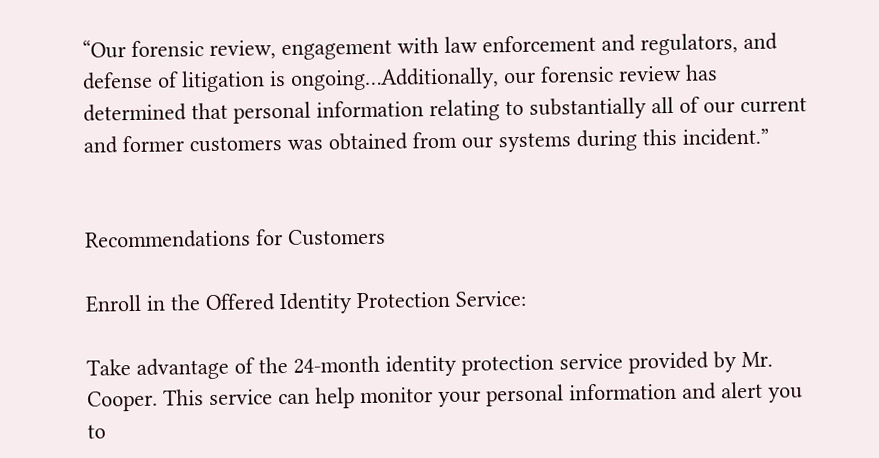“Our forensic review, engagement with law enforcement and regulators, and defense of litigation is ongoing…Additionally, our forensic review has determined that personal information relating to substantially all of our current and former customers was obtained from our systems during this incident.”


Recommendations for Customers

Enroll in the Offered Identity Protection Service:

Take advantage of the 24-month identity protection service provided by Mr. Cooper. This service can help monitor your personal information and alert you to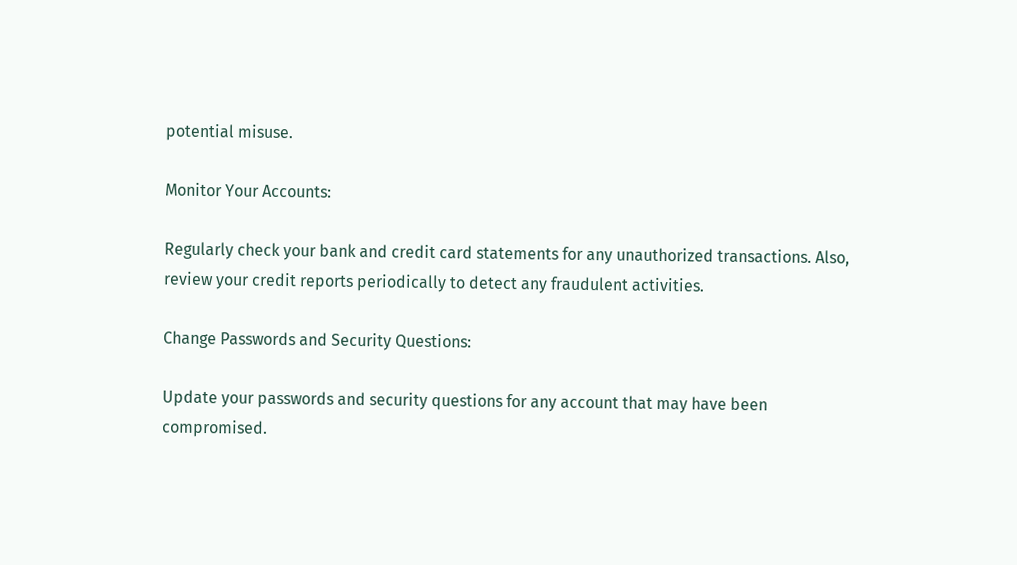potential misuse.

Monitor Your Accounts:

Regularly check your bank and credit card statements for any unauthorized transactions. Also, review your credit reports periodically to detect any fraudulent activities.

Change Passwords and Security Questions:

Update your passwords and security questions for any account that may have been compromised.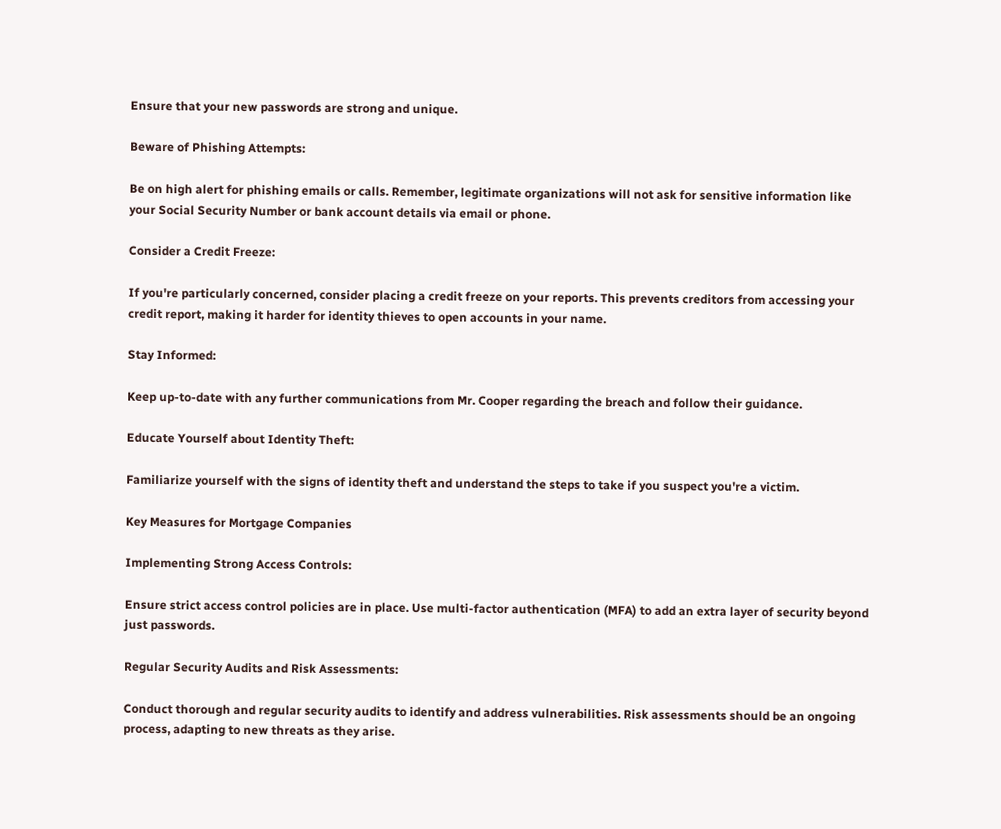Ensure that your new passwords are strong and unique.

Beware of Phishing Attempts:

Be on high alert for phishing emails or calls. Remember, legitimate organizations will not ask for sensitive information like your Social Security Number or bank account details via email or phone.

Consider a Credit Freeze:

If you're particularly concerned, consider placing a credit freeze on your reports. This prevents creditors from accessing your credit report, making it harder for identity thieves to open accounts in your name.

Stay Informed:

Keep up-to-date with any further communications from Mr. Cooper regarding the breach and follow their guidance.

Educate Yourself about Identity Theft:

Familiarize yourself with the signs of identity theft and understand the steps to take if you suspect you're a victim.

Key Measures for Mortgage Companies

Implementing Strong Access Controls:

Ensure strict access control policies are in place. Use multi-factor authentication (MFA) to add an extra layer of security beyond just passwords.

Regular Security Audits and Risk Assessments:

Conduct thorough and regular security audits to identify and address vulnerabilities. Risk assessments should be an ongoing process, adapting to new threats as they arise.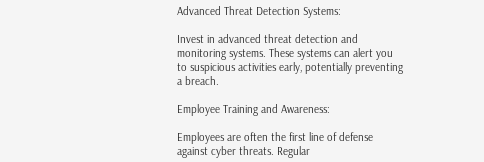Advanced Threat Detection Systems:

Invest in advanced threat detection and monitoring systems. These systems can alert you to suspicious activities early, potentially preventing a breach.

Employee Training and Awareness:

Employees are often the first line of defense against cyber threats. Regular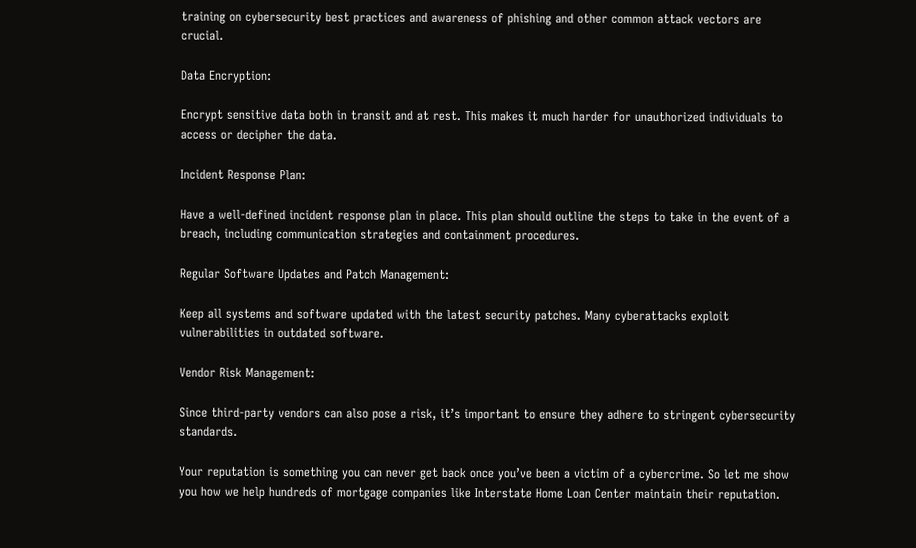training on cybersecurity best practices and awareness of phishing and other common attack vectors are crucial.

Data Encryption:

Encrypt sensitive data both in transit and at rest. This makes it much harder for unauthorized individuals to access or decipher the data.

Incident Response Plan:

Have a well-defined incident response plan in place. This plan should outline the steps to take in the event of a breach, including communication strategies and containment procedures.

Regular Software Updates and Patch Management:

Keep all systems and software updated with the latest security patches. Many cyberattacks exploit vulnerabilities in outdated software.

Vendor Risk Management:

Since third-party vendors can also pose a risk, it’s important to ensure they adhere to stringent cybersecurity standards.

Your reputation is something you can never get back once you’ve been a victim of a cybercrime. So let me show you how we help hundreds of mortgage companies like Interstate Home Loan Center maintain their reputation.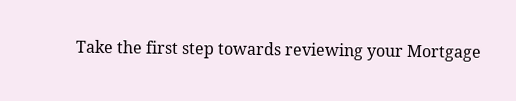Take the first step towards reviewing your Mortgage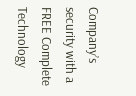Company’s security with a FREE Complete Technology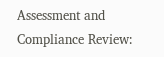Assessment and Compliance Review: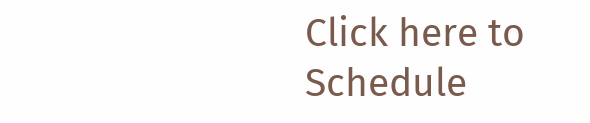Click here to Schedule